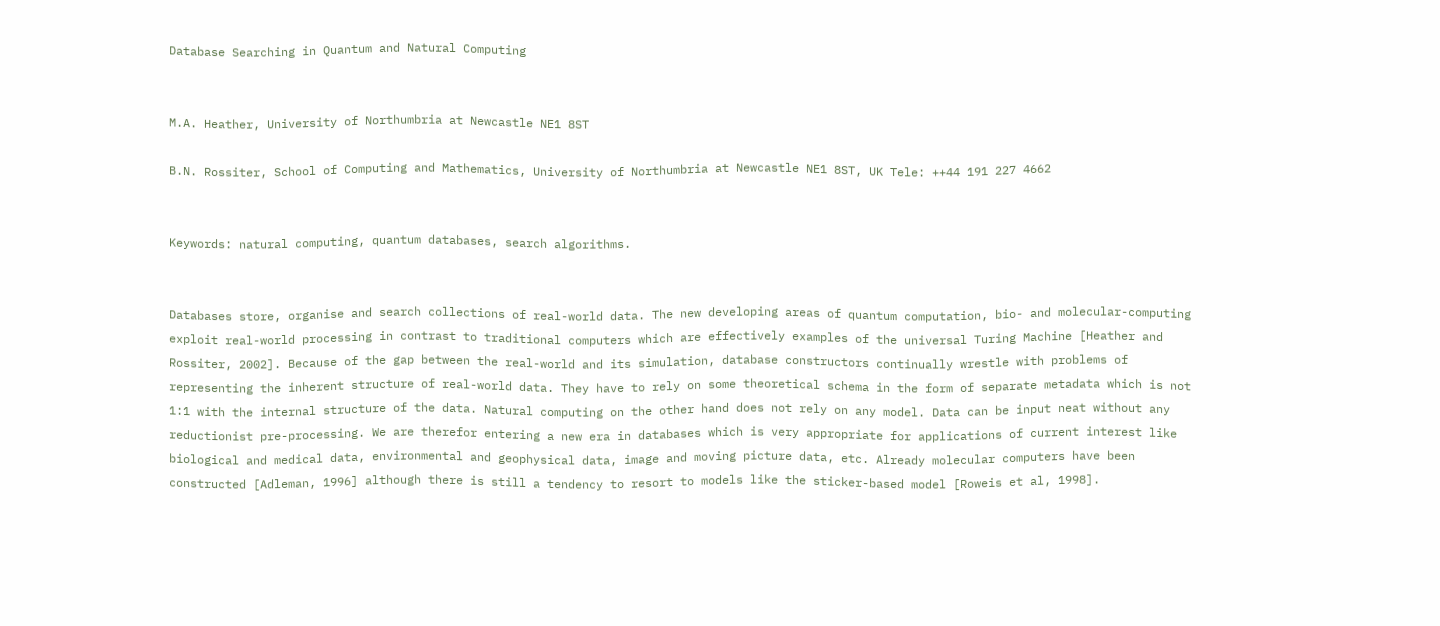Database Searching in Quantum and Natural Computing


M.A. Heather, University of Northumbria at Newcastle NE1 8ST

B.N. Rossiter, School of Computing and Mathematics, University of Northumbria at Newcastle NE1 8ST, UK Tele: ++44 191 227 4662


Keywords: natural computing, quantum databases, search algorithms.


Databases store, organise and search collections of real-world data. The new developing areas of quantum computation, bio- and molecular-computing exploit real-world processing in contrast to traditional computers which are effectively examples of the universal Turing Machine [Heather and Rossiter, 2002]. Because of the gap between the real-world and its simulation, database constructors continually wrestle with problems of representing the inherent structure of real-world data. They have to rely on some theoretical schema in the form of separate metadata which is not 1:1 with the internal structure of the data. Natural computing on the other hand does not rely on any model. Data can be input neat without any reductionist pre-processing. We are therefor entering a new era in databases which is very appropriate for applications of current interest like biological and medical data, environmental and geophysical data, image and moving picture data, etc. Already molecular computers have been constructed [Adleman, 1996] although there is still a tendency to resort to models like the sticker-based model [Roweis et al, 1998].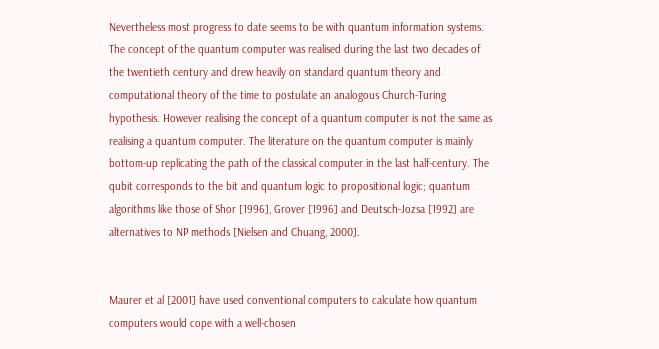Nevertheless most progress to date seems to be with quantum information systems. The concept of the quantum computer was realised during the last two decades of the twentieth century and drew heavily on standard quantum theory and computational theory of the time to postulate an analogous Church-Turing hypothesis. However realising the concept of a quantum computer is not the same as realising a quantum computer. The literature on the quantum computer is mainly bottom-up replicating the path of the classical computer in the last half-century. The qubit corresponds to the bit and quantum logic to propositional logic; quantum algorithms like those of Shor [1996], Grover [1996] and Deutsch-Jozsa [1992] are alternatives to NP methods [Nielsen and Chuang, 2000].


Maurer et al [2001] have used conventional computers to calculate how quantum computers would cope with a well-chosen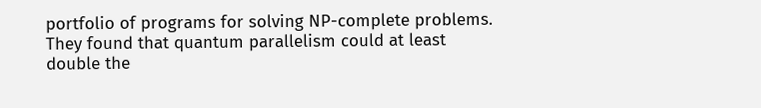portfolio of programs for solving NP-complete problems. They found that quantum parallelism could at least double the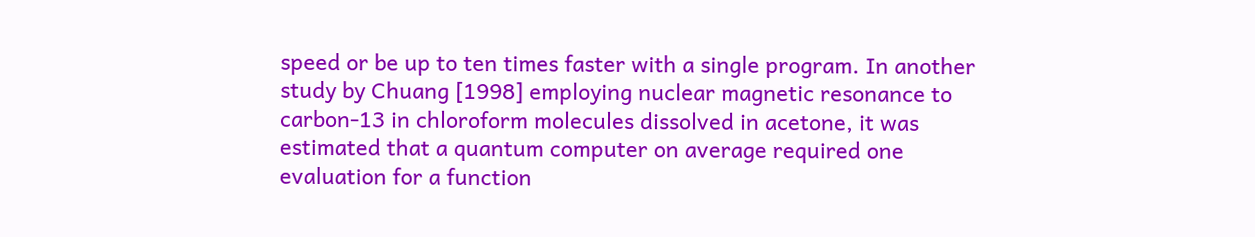speed or be up to ten times faster with a single program. In another study by Chuang [1998] employing nuclear magnetic resonance to carbon-13 in chloroform molecules dissolved in acetone, it was estimated that a quantum computer on average required one evaluation for a function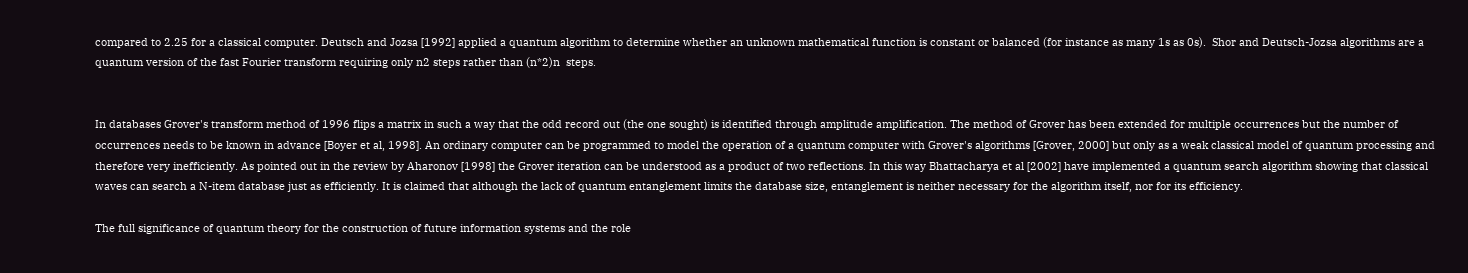compared to 2.25 for a classical computer. Deutsch and Jozsa [1992] applied a quantum algorithm to determine whether an unknown mathematical function is constant or balanced (for instance as many 1s as 0s).  Shor and Deutsch-Jozsa algorithms are a quantum version of the fast Fourier transform requiring only n2 steps rather than (n*2)n  steps.


In databases Grover's transform method of 1996 flips a matrix in such a way that the odd record out (the one sought) is identified through amplitude amplification. The method of Grover has been extended for multiple occurrences but the number of occurrences needs to be known in advance [Boyer et al, 1998]. An ordinary computer can be programmed to model the operation of a quantum computer with Grover's algorithms [Grover, 2000] but only as a weak classical model of quantum processing and therefore very inefficiently. As pointed out in the review by Aharonov [1998] the Grover iteration can be understood as a product of two reflections. In this way Bhattacharya et al [2002] have implemented a quantum search algorithm showing that classical waves can search a N-item database just as efficiently. It is claimed that although the lack of quantum entanglement limits the database size, entanglement is neither necessary for the algorithm itself, nor for its efficiency.

The full significance of quantum theory for the construction of future information systems and the role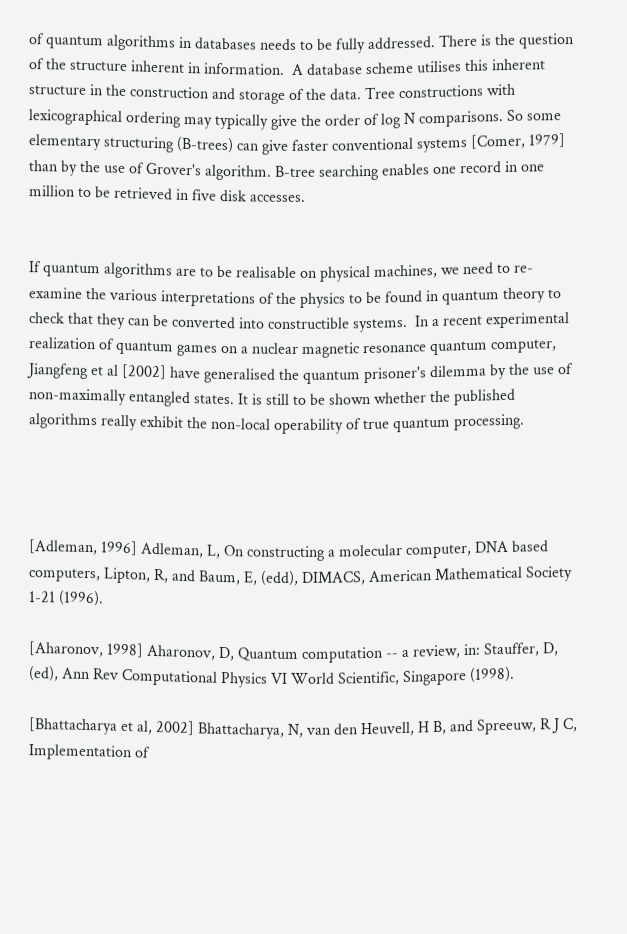of quantum algorithms in databases needs to be fully addressed. There is the question of the structure inherent in information.  A database scheme utilises this inherent structure in the construction and storage of the data. Tree constructions with lexicographical ordering may typically give the order of log N comparisons. So some elementary structuring (B-trees) can give faster conventional systems [Comer, 1979] than by the use of Grover's algorithm. B-tree searching enables one record in one million to be retrieved in five disk accesses.


If quantum algorithms are to be realisable on physical machines, we need to re-examine the various interpretations of the physics to be found in quantum theory to check that they can be converted into constructible systems.  In a recent experimental realization of quantum games on a nuclear magnetic resonance quantum computer, Jiangfeng et al [2002] have generalised the quantum prisoner's dilemma by the use of non-maximally entangled states. It is still to be shown whether the published algorithms really exhibit the non-local operability of true quantum processing.




[Adleman, 1996] Adleman, L, On constructing a molecular computer, DNA based computers, Lipton, R, and Baum, E, (edd), DIMACS, American Mathematical Society 1-21 (1996).

[Aharonov, 1998] Aharonov, D, Quantum computation -- a review, in: Stauffer, D, (ed), Ann Rev Computational Physics VI World Scientific, Singapore (1998).

[Bhattacharya et al, 2002] Bhattacharya, N, van den Heuvell, H B, and Spreeuw, R J C, Implementation of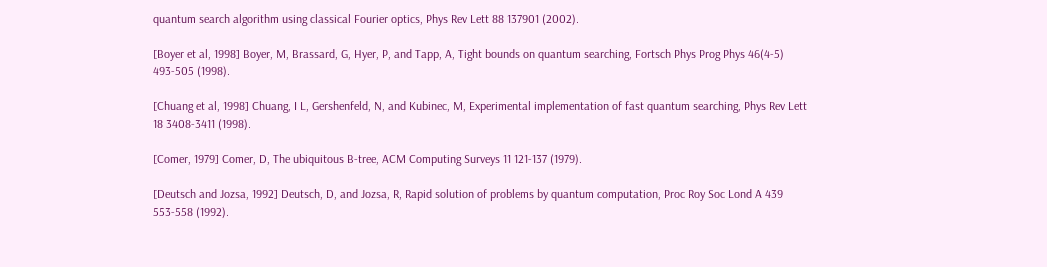quantum search algorithm using classical Fourier optics, Phys Rev Lett 88 137901 (2002).

[Boyer et al, 1998] Boyer, M, Brassard, G, Hyer, P, and Tapp, A, Tight bounds on quantum searching, Fortsch Phys Prog Phys 46(4-5) 493-505 (1998).

[Chuang et al, 1998] Chuang, I L, Gershenfeld, N, and Kubinec, M, Experimental implementation of fast quantum searching, Phys Rev Lett 18 3408-3411 (1998).

[Comer, 1979] Comer, D, The ubiquitous B-tree, ACM Computing Surveys 11 121-137 (1979).

[Deutsch and Jozsa, 1992] Deutsch, D, and Jozsa, R, Rapid solution of problems by quantum computation, Proc Roy Soc Lond A 439 553-558 (1992).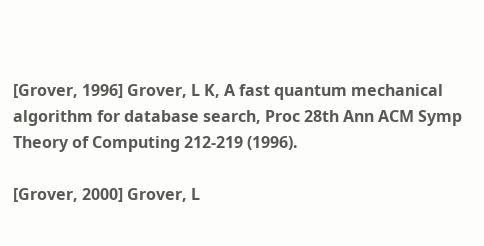[Grover, 1996] Grover, L K, A fast quantum mechanical algorithm for database search, Proc 28th Ann ACM Symp Theory of Computing 212-219 (1996).

[Grover, 2000] Grover, L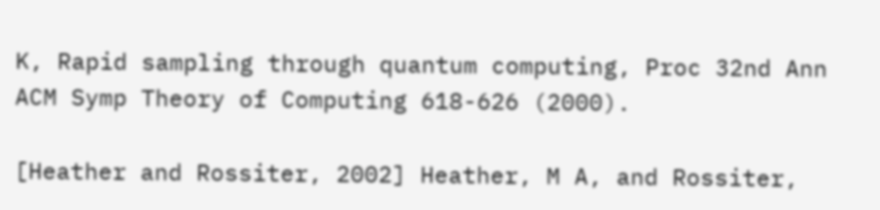K, Rapid sampling through quantum computing, Proc 32nd Ann ACM Symp Theory of Computing 618-626 (2000).

[Heather and Rossiter, 2002] Heather, M A, and Rossiter,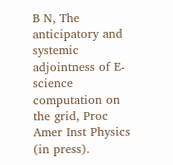B N, The anticipatory and systemic adjointness of E-science computation on the grid, Proc Amer Inst Physics (in press).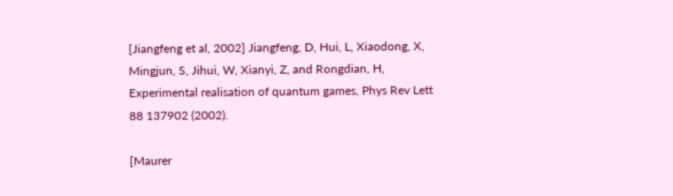[Jiangfeng et al, 2002] Jiangfeng, D, Hui, L, Xiaodong, X, Mingjun, S, Jihui, W, Xianyi, Z, and Rongdian, H, Experimental realisation of quantum games, Phys Rev Lett 88 137902 (2002).

[Maurer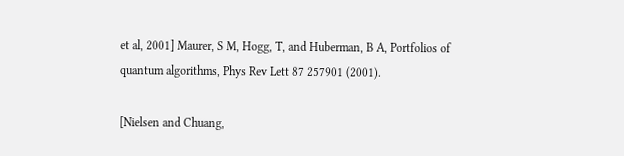et al, 2001] Maurer, S M, Hogg, T, and Huberman, B A, Portfolios of quantum algorithms, Phys Rev Lett 87 257901 (2001).

[Nielsen and Chuang,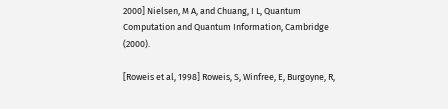2000] Nielsen, M A, and Chuang, I L, Quantum Computation and Quantum Information, Cambridge (2000).

[Roweis et al, 1998] Roweis, S, Winfree, E, Burgoyne, R,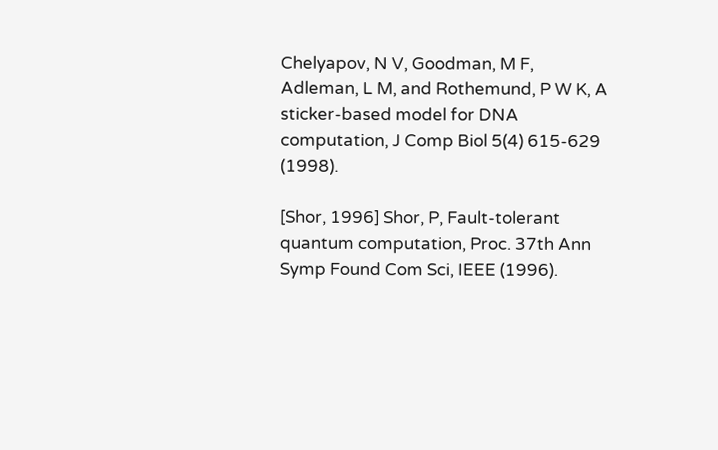Chelyapov, N V, Goodman, M F, Adleman, L M, and Rothemund, P W K, A sticker-based model for DNA computation, J Comp Biol 5(4) 615-629 (1998).

[Shor, 1996] Shor, P, Fault-tolerant quantum computation, Proc. 37th Ann Symp Found Com Sci, IEEE (1996).